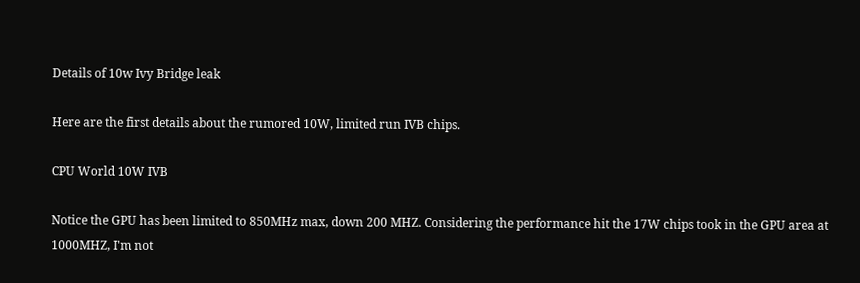Details of 10w Ivy Bridge leak

Here are the first details about the rumored 10W, limited run IVB chips.

CPU World 10W IVB

Notice the GPU has been limited to 850MHz max, down 200 MHZ. Considering the performance hit the 17W chips took in the GPU area at 1000MHZ, I'm not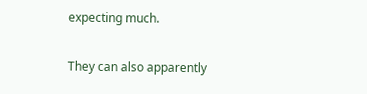expecting much.

They can also apparently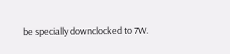be specially downclocked to 7W.